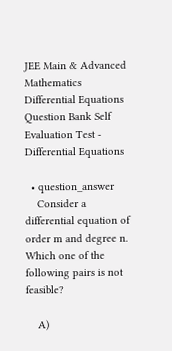JEE Main & Advanced Mathematics Differential Equations Question Bank Self Evaluation Test - Differential Equations

  • question_answer
    Consider a differential equation of order m and degree n. Which one of the following pairs is not feasible?

    A)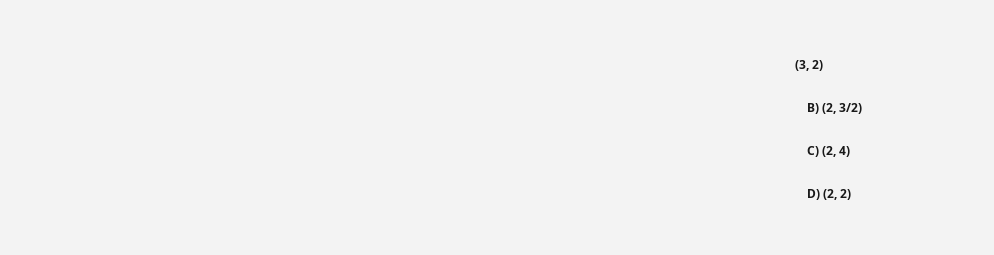(3, 2)

    B) (2, 3/2)

    C) (2, 4)

    D) (2, 2)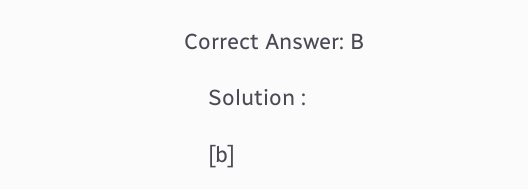Correct Answer: B

    Solution :

    [b]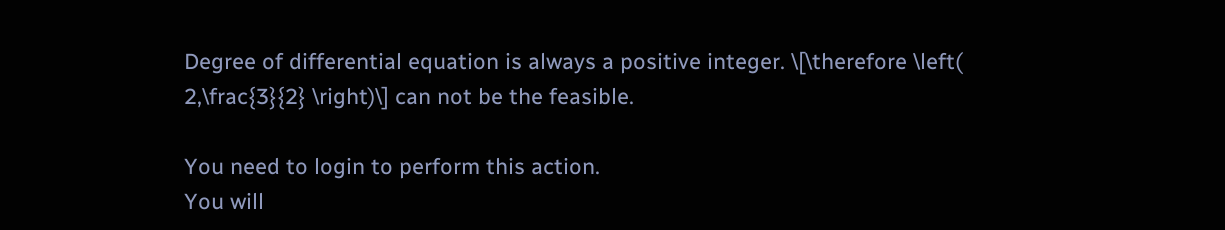Degree of differential equation is always a positive integer. \[\therefore \left( 2,\frac{3}{2} \right)\] can not be the feasible.

You need to login to perform this action.
You will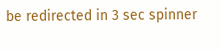be redirected in 3 sec spinner